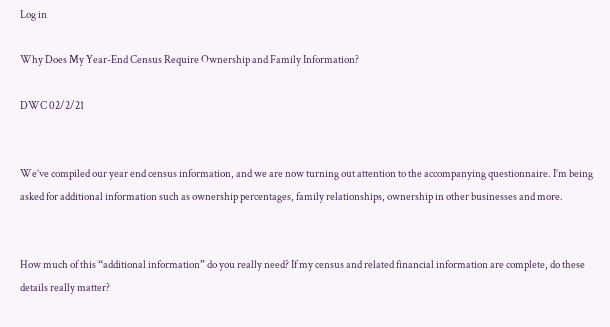Log in

Why Does My Year-End Census Require Ownership and Family Information?

DWC 02/2/21


We’ve compiled our year end census information, and we are now turning out attention to the accompanying questionnaire. I’m being asked for additional information such as ownership percentages, family relationships, ownership in other businesses and more.


How much of this “additional information” do you really need? If my census and related financial information are complete, do these details really matter?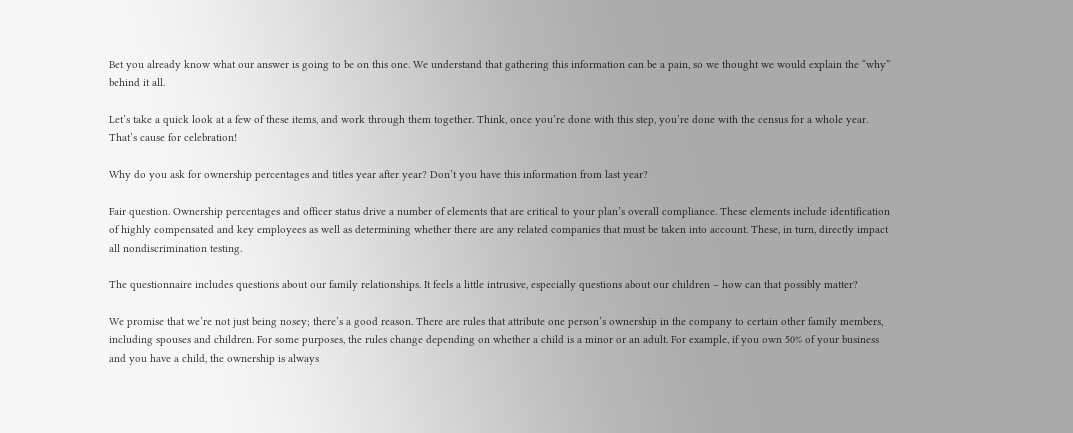Bet you already know what our answer is going to be on this one. We understand that gathering this information can be a pain, so we thought we would explain the “why” behind it all.

Let’s take a quick look at a few of these items, and work through them together. Think, once you’re done with this step, you’re done with the census for a whole year. That’s cause for celebration!

Why do you ask for ownership percentages and titles year after year? Don’t you have this information from last year?

Fair question. Ownership percentages and officer status drive a number of elements that are critical to your plan’s overall compliance. These elements include identification of highly compensated and key employees as well as determining whether there are any related companies that must be taken into account. These, in turn, directly impact all nondiscrimination testing.

The questionnaire includes questions about our family relationships. It feels a little intrusive, especially questions about our children – how can that possibly matter?

We promise that we’re not just being nosey; there’s a good reason. There are rules that attribute one person’s ownership in the company to certain other family members, including spouses and children. For some purposes, the rules change depending on whether a child is a minor or an adult. For example, if you own 50% of your business and you have a child, the ownership is always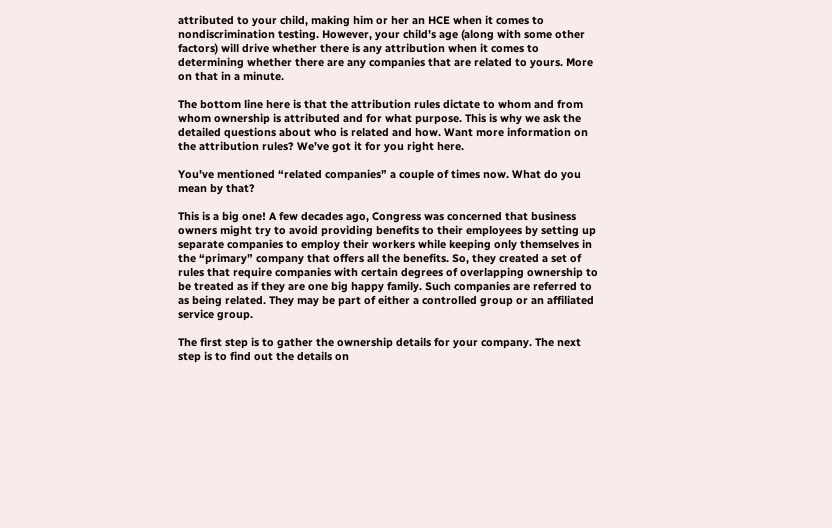attributed to your child, making him or her an HCE when it comes to nondiscrimination testing. However, your child’s age (along with some other factors) will drive whether there is any attribution when it comes to determining whether there are any companies that are related to yours. More on that in a minute.

The bottom line here is that the attribution rules dictate to whom and from whom ownership is attributed and for what purpose. This is why we ask the detailed questions about who is related and how. Want more information on the attribution rules? We’ve got it for you right here.

You’ve mentioned “related companies” a couple of times now. What do you mean by that?

This is a big one! A few decades ago, Congress was concerned that business owners might try to avoid providing benefits to their employees by setting up separate companies to employ their workers while keeping only themselves in the “primary” company that offers all the benefits. So, they created a set of rules that require companies with certain degrees of overlapping ownership to be treated as if they are one big happy family. Such companies are referred to as being related. They may be part of either a controlled group or an affiliated service group.

The first step is to gather the ownership details for your company. The next step is to find out the details on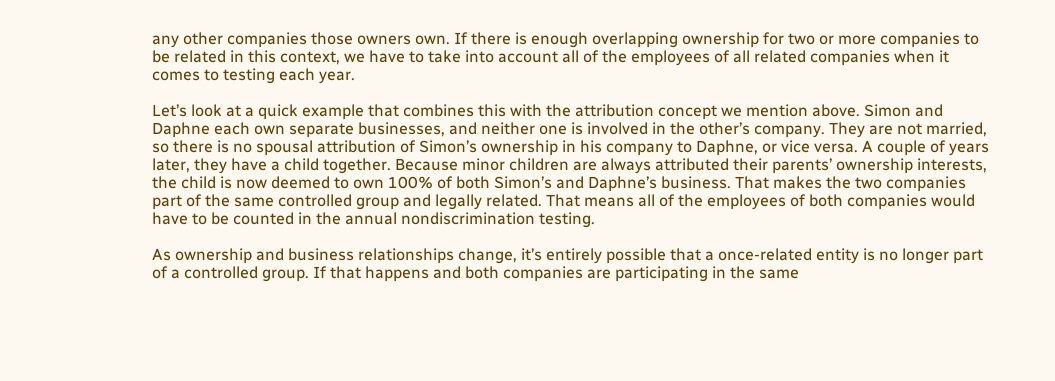any other companies those owners own. If there is enough overlapping ownership for two or more companies to be related in this context, we have to take into account all of the employees of all related companies when it comes to testing each year.

Let’s look at a quick example that combines this with the attribution concept we mention above. Simon and Daphne each own separate businesses, and neither one is involved in the other’s company. They are not married, so there is no spousal attribution of Simon’s ownership in his company to Daphne, or vice versa. A couple of years later, they have a child together. Because minor children are always attributed their parents’ ownership interests, the child is now deemed to own 100% of both Simon’s and Daphne’s business. That makes the two companies part of the same controlled group and legally related. That means all of the employees of both companies would have to be counted in the annual nondiscrimination testing.

As ownership and business relationships change, it’s entirely possible that a once-related entity is no longer part of a controlled group. If that happens and both companies are participating in the same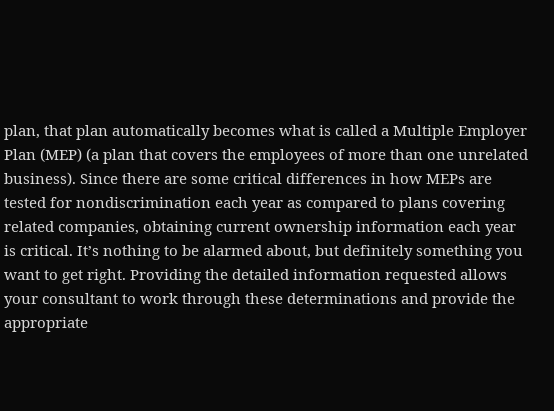plan, that plan automatically becomes what is called a Multiple Employer Plan (MEP) (a plan that covers the employees of more than one unrelated business). Since there are some critical differences in how MEPs are tested for nondiscrimination each year as compared to plans covering related companies, obtaining current ownership information each year is critical. It’s nothing to be alarmed about, but definitely something you want to get right. Providing the detailed information requested allows your consultant to work through these determinations and provide the appropriate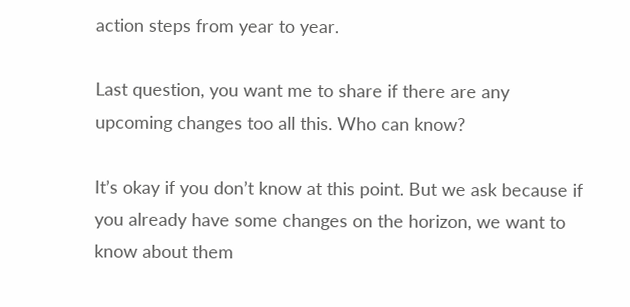action steps from year to year.

Last question, you want me to share if there are any upcoming changes too all this. Who can know?

It’s okay if you don’t know at this point. But we ask because if you already have some changes on the horizon, we want to know about them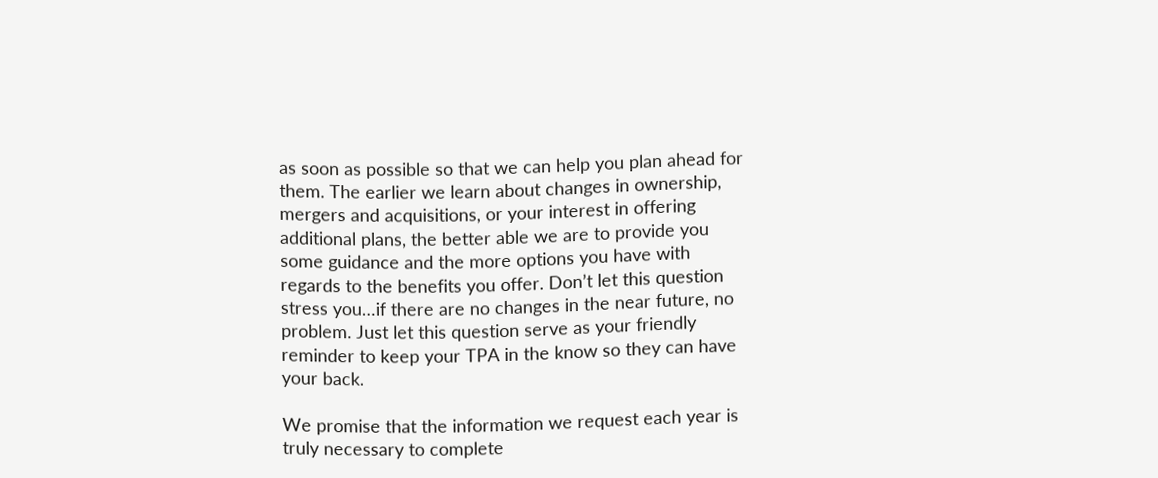as soon as possible so that we can help you plan ahead for them. The earlier we learn about changes in ownership, mergers and acquisitions, or your interest in offering additional plans, the better able we are to provide you some guidance and the more options you have with regards to the benefits you offer. Don’t let this question stress you…if there are no changes in the near future, no problem. Just let this question serve as your friendly reminder to keep your TPA in the know so they can have your back.

We promise that the information we request each year is truly necessary to complete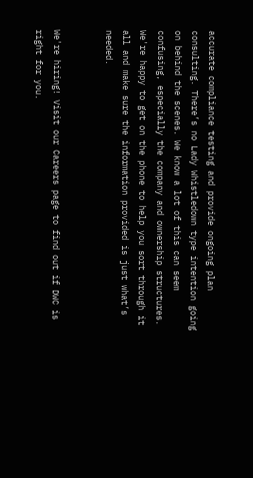accurate compliance testing and provide ongoing plan consulting. There’s no Lady Whistledown type intention going on behind the scenes. We know a lot of this can seem confusing, especially the company and ownership structures. We're happy to get on the phone to help you sort through it all and make sure the information provided is just what’s needed.


We're hiring! Visit our Careers page to find out if DWC is right for you.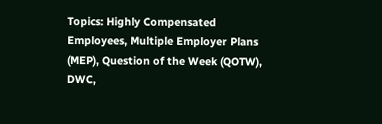Topics: Highly Compensated Employees, Multiple Employer Plans (MEP), Question of the Week (QOTW), DWC,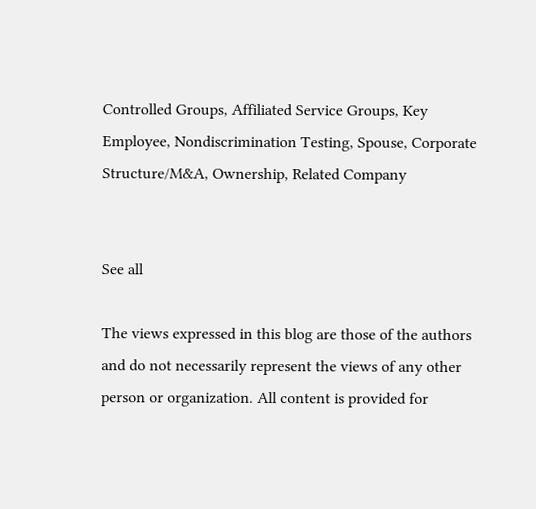Controlled Groups, Affiliated Service Groups, Key Employee, Nondiscrimination Testing, Spouse, Corporate Structure/M&A, Ownership, Related Company


See all

The views expressed in this blog are those of the authors and do not necessarily represent the views of any other person or organization. All content is provided for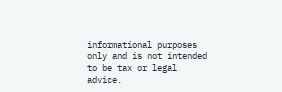informational purposes only and is not intended to be tax or legal advice.